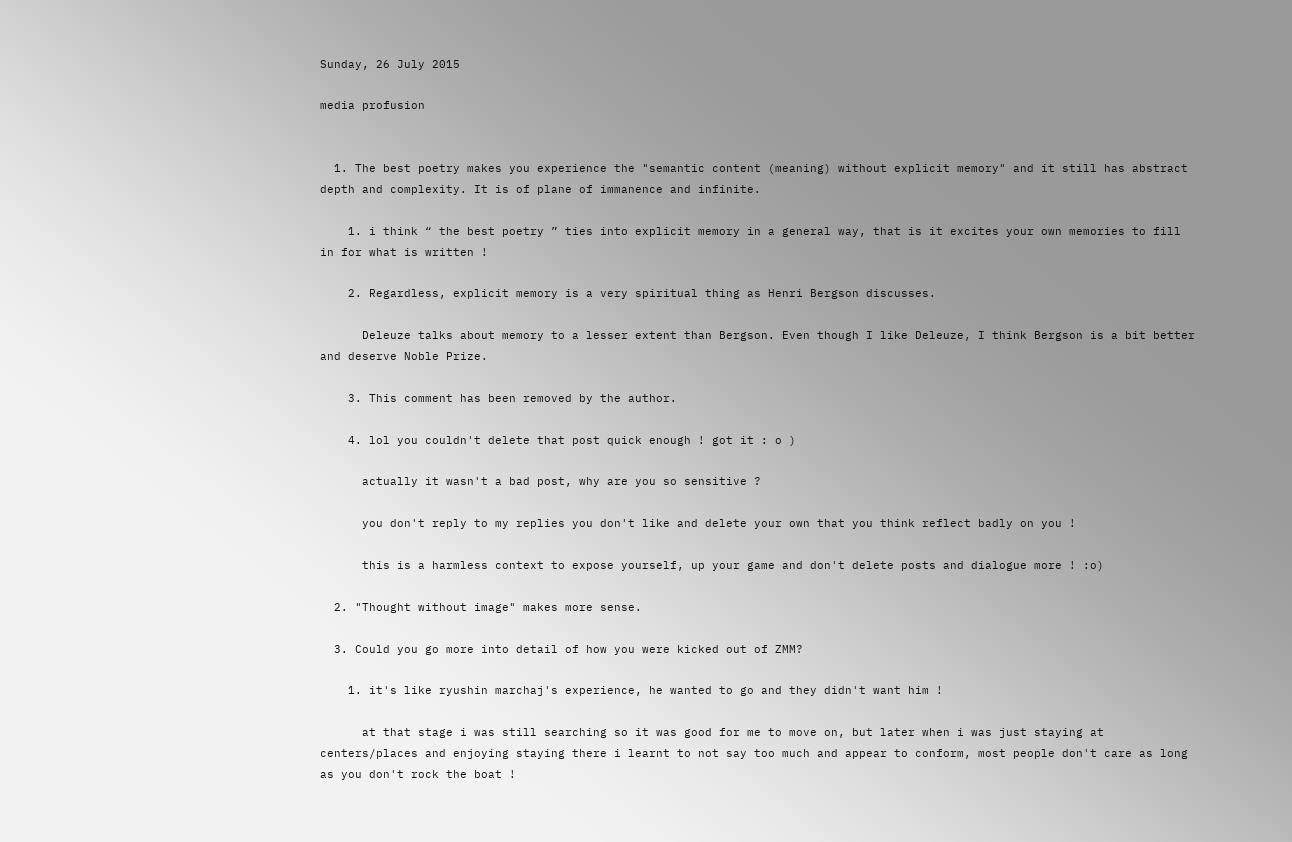Sunday, 26 July 2015

media profusion


  1. The best poetry makes you experience the "semantic content (meaning) without explicit memory" and it still has abstract depth and complexity. It is of plane of immanence and infinite.

    1. i think “ the best poetry ” ties into explicit memory in a general way, that is it excites your own memories to fill in for what is written !

    2. Regardless, explicit memory is a very spiritual thing as Henri Bergson discusses.

      Deleuze talks about memory to a lesser extent than Bergson. Even though I like Deleuze, I think Bergson is a bit better and deserve Noble Prize.

    3. This comment has been removed by the author.

    4. lol you couldn't delete that post quick enough ! got it : o )

      actually it wasn't a bad post, why are you so sensitive ?

      you don't reply to my replies you don't like and delete your own that you think reflect badly on you !

      this is a harmless context to expose yourself, up your game and don't delete posts and dialogue more ! :o)

  2. "Thought without image" makes more sense.

  3. Could you go more into detail of how you were kicked out of ZMM?

    1. it's like ryushin marchaj's experience, he wanted to go and they didn't want him !

      at that stage i was still searching so it was good for me to move on, but later when i was just staying at centers/places and enjoying staying there i learnt to not say too much and appear to conform, most people don't care as long as you don't rock the boat !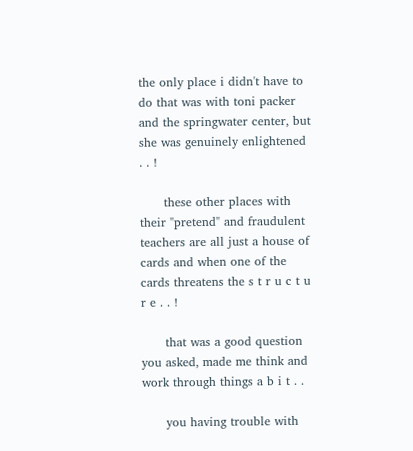the only place i didn't have to do that was with toni packer and the springwater center, but she was genuinely enlightened . . !

      these other places with their "pretend" and fraudulent teachers are all just a house of cards and when one of the cards threatens the s t r u c t u r e . . !

      that was a good question you asked, made me think and work through things a b i t . .

      you having trouble with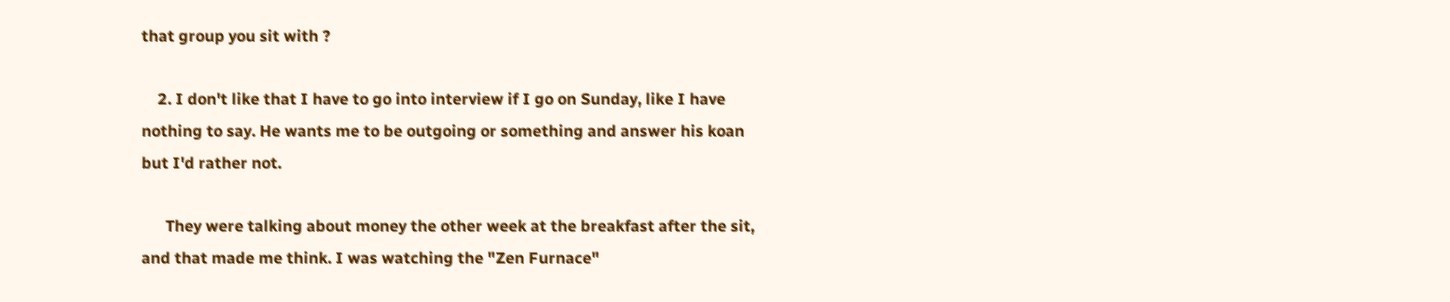that group you sit with ?

    2. I don't like that I have to go into interview if I go on Sunday, like I have nothing to say. He wants me to be outgoing or something and answer his koan but I'd rather not.

      They were talking about money the other week at the breakfast after the sit, and that made me think. I was watching the "Zen Furnace"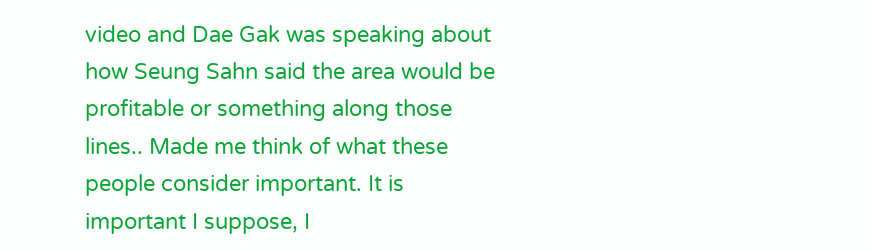video and Dae Gak was speaking about how Seung Sahn said the area would be profitable or something along those lines.. Made me think of what these people consider important. It is important I suppose, I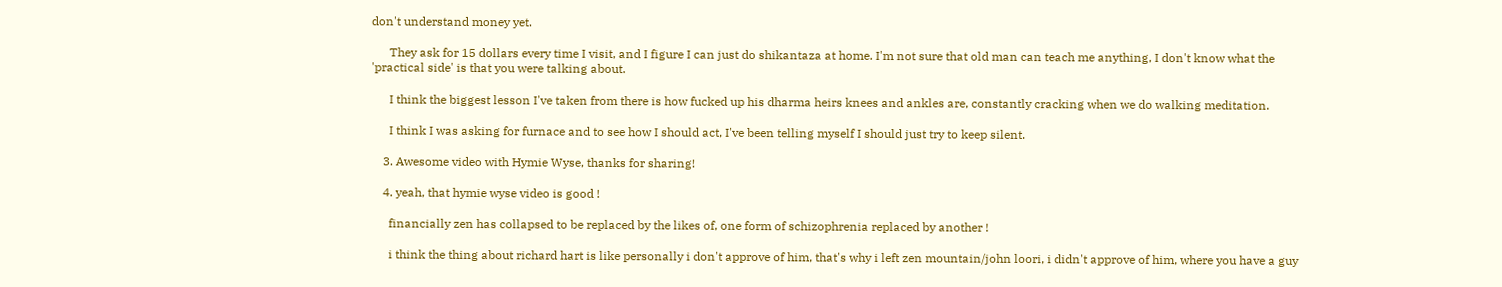don't understand money yet.

      They ask for 15 dollars every time I visit, and I figure I can just do shikantaza at home. I'm not sure that old man can teach me anything, I don't know what the 'practical side' is that you were talking about.

      I think the biggest lesson I've taken from there is how fucked up his dharma heirs knees and ankles are, constantly cracking when we do walking meditation.

      I think I was asking for furnace and to see how I should act, I've been telling myself I should just try to keep silent.

    3. Awesome video with Hymie Wyse, thanks for sharing!

    4. yeah, that hymie wyse video is good !

      financially zen has collapsed to be replaced by the likes of, one form of schizophrenia replaced by another !

      i think the thing about richard hart is like personally i don't approve of him, that's why i left zen mountain/john loori, i didn't approve of him, where you have a guy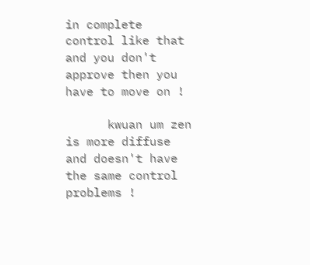in complete control like that and you don't approve then you have to move on !

      kwuan um zen is more diffuse and doesn't have the same control problems !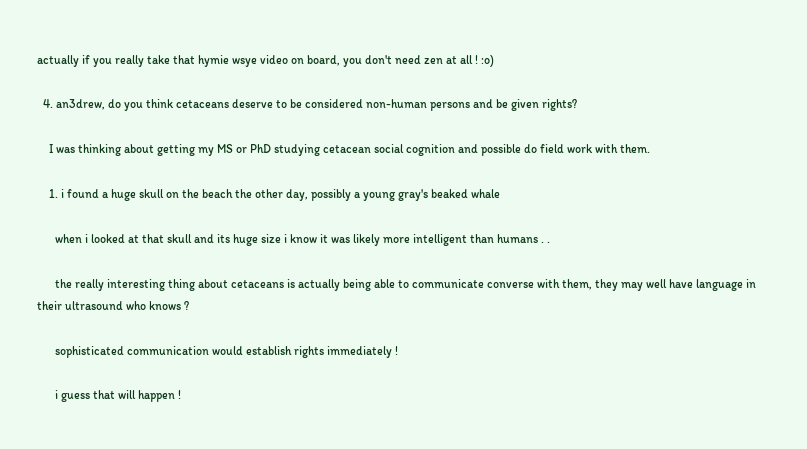actually if you really take that hymie wsye video on board, you don't need zen at all ! :o)

  4. an3drew, do you think cetaceans deserve to be considered non-human persons and be given rights?

    I was thinking about getting my MS or PhD studying cetacean social cognition and possible do field work with them.

    1. i found a huge skull on the beach the other day, possibly a young gray's beaked whale

      when i looked at that skull and its huge size i know it was likely more intelligent than humans . .

      the really interesting thing about cetaceans is actually being able to communicate converse with them, they may well have language in their ultrasound who knows ?

      sophisticated communication would establish rights immediately !

      i guess that will happen !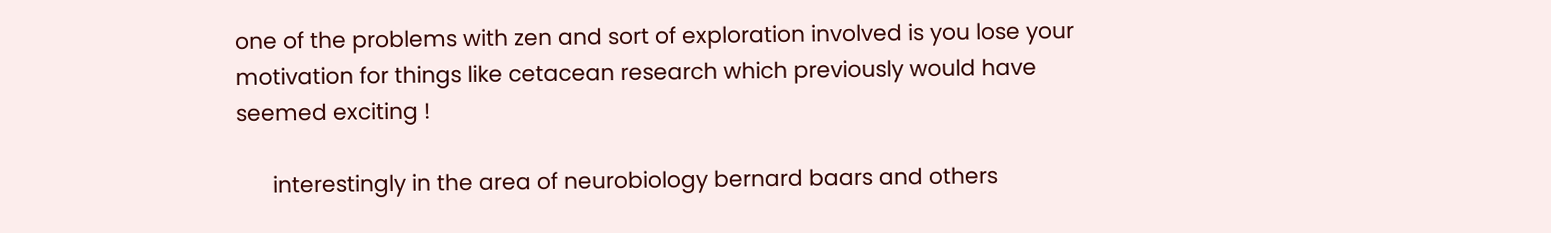one of the problems with zen and sort of exploration involved is you lose your motivation for things like cetacean research which previously would have seemed exciting !

      interestingly in the area of neurobiology bernard baars and others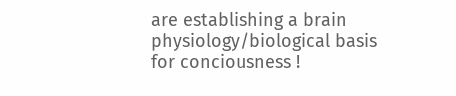are establishing a brain physiology/biological basis for conciousness !